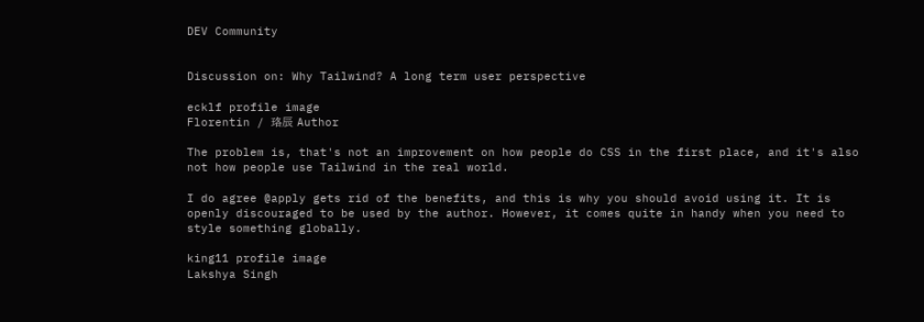DEV Community


Discussion on: Why Tailwind? A long term user perspective

ecklf profile image
Florentin / 珞辰 Author

The problem is, that's not an improvement on how people do CSS in the first place, and it's also not how people use Tailwind in the real world.

I do agree @apply gets rid of the benefits, and this is why you should avoid using it. It is openly discouraged to be used by the author. However, it comes quite in handy when you need to style something globally.

king11 profile image
Lakshya Singh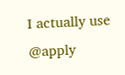I actually use @apply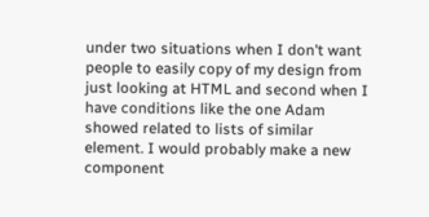under two situations when I don't want people to easily copy of my design from just looking at HTML and second when I have conditions like the one Adam showed related to lists of similar element. I would probably make a new component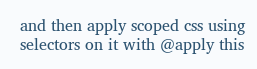and then apply scoped css using selectors on it with @apply this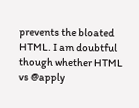prevents the bloated HTML. I am doubtful though whether HTML vs @apply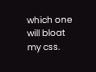which one will bloat my css.